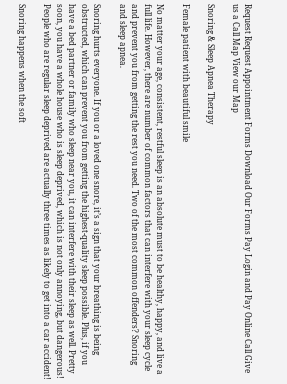Request Request Appointment Forms Download Our Forms Pay Login and Pay Online Call Give us a Call Map View our Map

Snoring & Sleep Apnea Therapy

Female patient with beautiful smile

No matter your age, consistent, restful sleep is an absolute must to be healthy, happy, and live a full life. However, there are number of common factors that can interfere with your sleep cycle and prevent you from getting the rest you need. Two of the most common offenders? Snoring and sleep apnea.

Snoring hurts everyone. If you or a loved one snore, it’s a sign that your breathing is being obstructed, which can prevent you from getting the highest-quality sleep possible. Plus, if you have a bed partner or family who sleep near you, it can interfere with their sleep as well. Pretty soon, you have a whole house who is sleep deprived, which is not only annoying, but dangerous! People who are regular sleep deprived are actually three times as likely to get into a car accident!

Snoring happens when the soft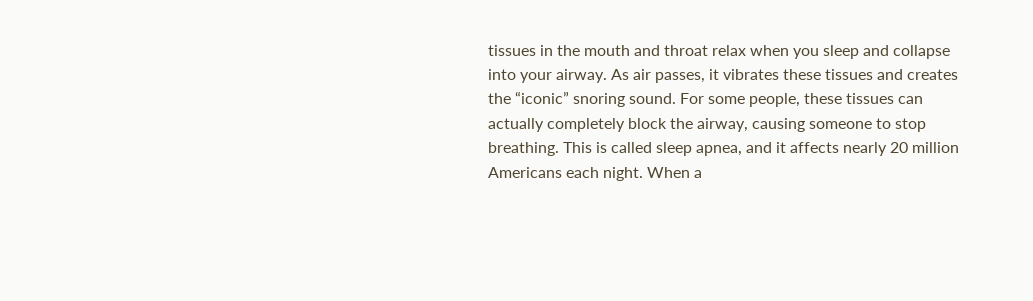tissues in the mouth and throat relax when you sleep and collapse into your airway. As air passes, it vibrates these tissues and creates the “iconic” snoring sound. For some people, these tissues can actually completely block the airway, causing someone to stop breathing. This is called sleep apnea, and it affects nearly 20 million Americans each night. When a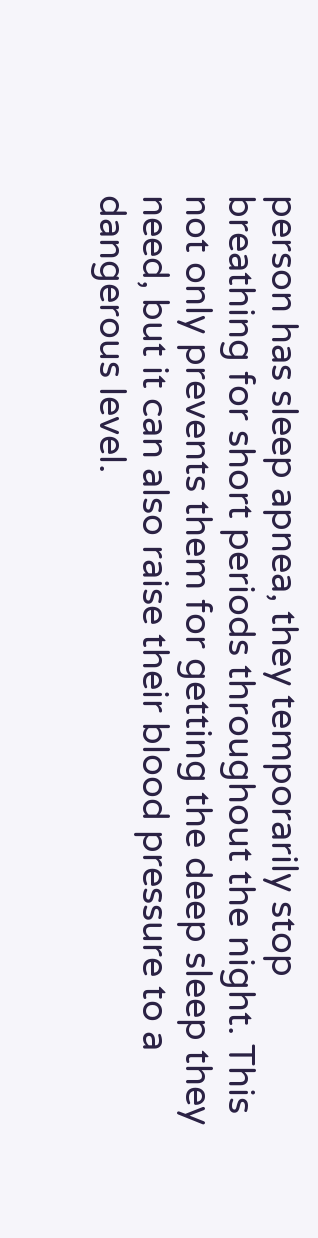person has sleep apnea, they temporarily stop breathing for short periods throughout the night. This not only prevents them for getting the deep sleep they need, but it can also raise their blood pressure to a dangerous level.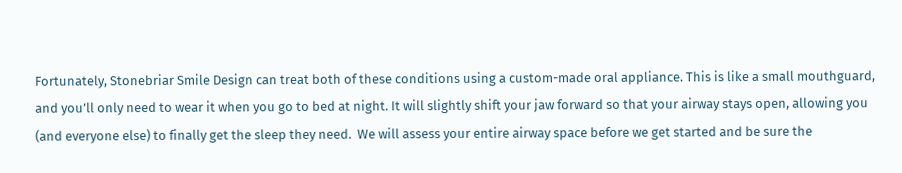Fortunately, Stonebriar Smile Design can treat both of these conditions using a custom-made oral appliance. This is like a small mouthguard, and you’ll only need to wear it when you go to bed at night. It will slightly shift your jaw forward so that your airway stays open, allowing you (and everyone else) to finally get the sleep they need.  We will assess your entire airway space before we get started and be sure the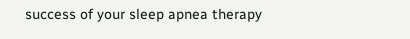success of your sleep apnea therapy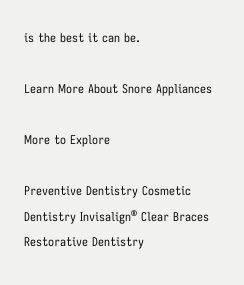is the best it can be.

Learn More About Snore Appliances

More to Explore

Preventive Dentistry Cosmetic Dentistry Invisalign® Clear Braces Restorative Dentistry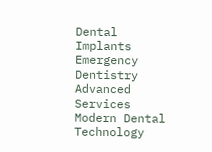Dental Implants Emergency Dentistry Advanced Services Modern Dental Technology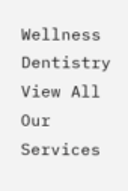Wellness Dentistry View All Our Services